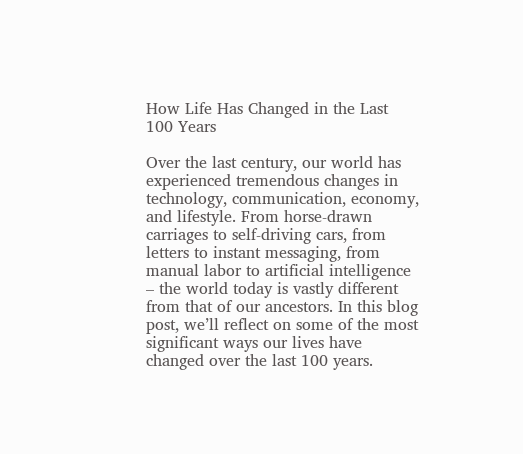How Life Has Changed in the Last 100 Years

Over the last century, our world has experienced tremendous changes in technology, communication, economy, and lifestyle. From horse-drawn carriages to self-driving cars, from letters to instant messaging, from manual labor to artificial intelligence – the world today is vastly different from that of our ancestors. In this blog post, we’ll reflect on some of the most significant ways our lives have changed over the last 100 years.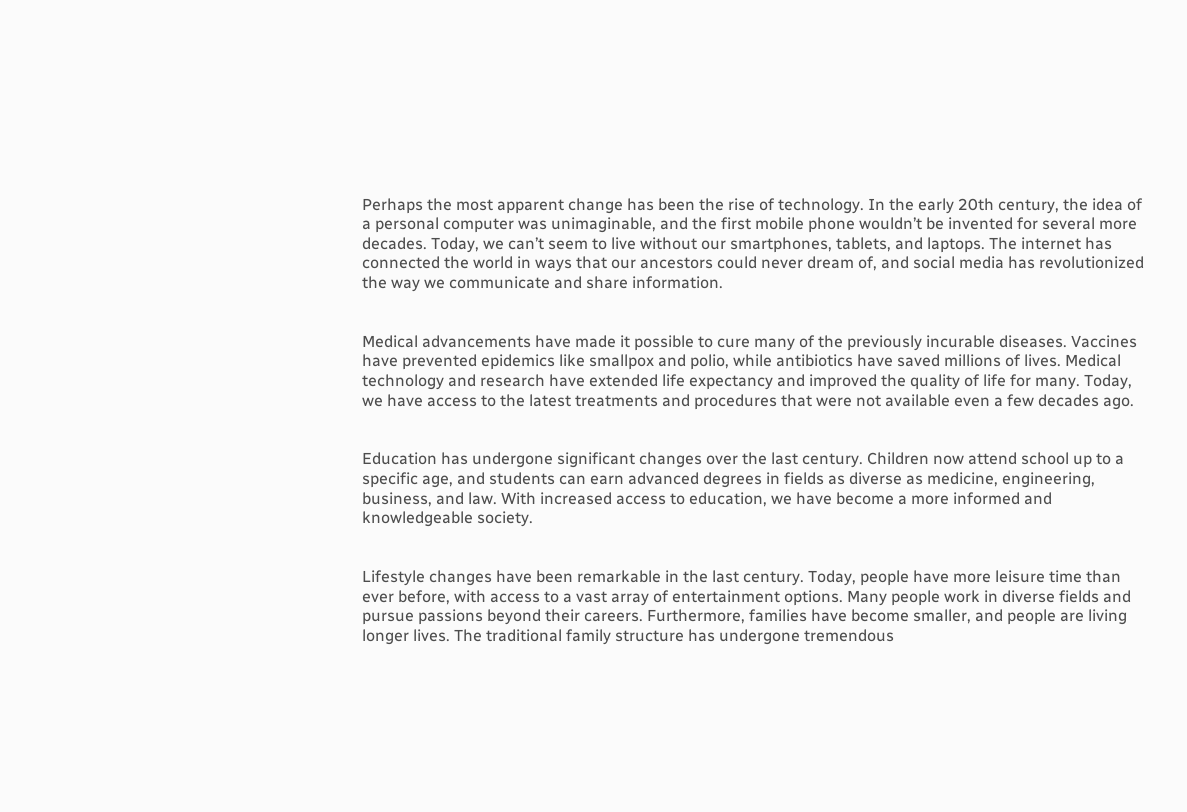Perhaps the most apparent change has been the rise of technology. In the early 20th century, the idea of a personal computer was unimaginable, and the first mobile phone wouldn’t be invented for several more decades. Today, we can’t seem to live without our smartphones, tablets, and laptops. The internet has connected the world in ways that our ancestors could never dream of, and social media has revolutionized the way we communicate and share information.


Medical advancements have made it possible to cure many of the previously incurable diseases. Vaccines have prevented epidemics like smallpox and polio, while antibiotics have saved millions of lives. Medical technology and research have extended life expectancy and improved the quality of life for many. Today, we have access to the latest treatments and procedures that were not available even a few decades ago.


Education has undergone significant changes over the last century. Children now attend school up to a specific age, and students can earn advanced degrees in fields as diverse as medicine, engineering, business, and law. With increased access to education, we have become a more informed and knowledgeable society.


Lifestyle changes have been remarkable in the last century. Today, people have more leisure time than ever before, with access to a vast array of entertainment options. Many people work in diverse fields and pursue passions beyond their careers. Furthermore, families have become smaller, and people are living longer lives. The traditional family structure has undergone tremendous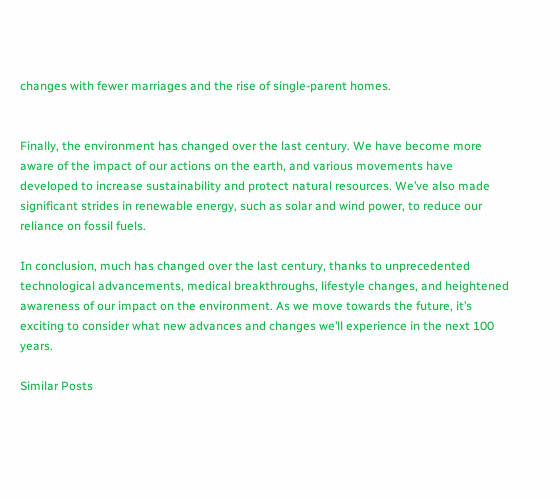changes with fewer marriages and the rise of single-parent homes.


Finally, the environment has changed over the last century. We have become more aware of the impact of our actions on the earth, and various movements have developed to increase sustainability and protect natural resources. We’ve also made significant strides in renewable energy, such as solar and wind power, to reduce our reliance on fossil fuels.

In conclusion, much has changed over the last century, thanks to unprecedented technological advancements, medical breakthroughs, lifestyle changes, and heightened awareness of our impact on the environment. As we move towards the future, it’s exciting to consider what new advances and changes we’ll experience in the next 100 years.

Similar Posts